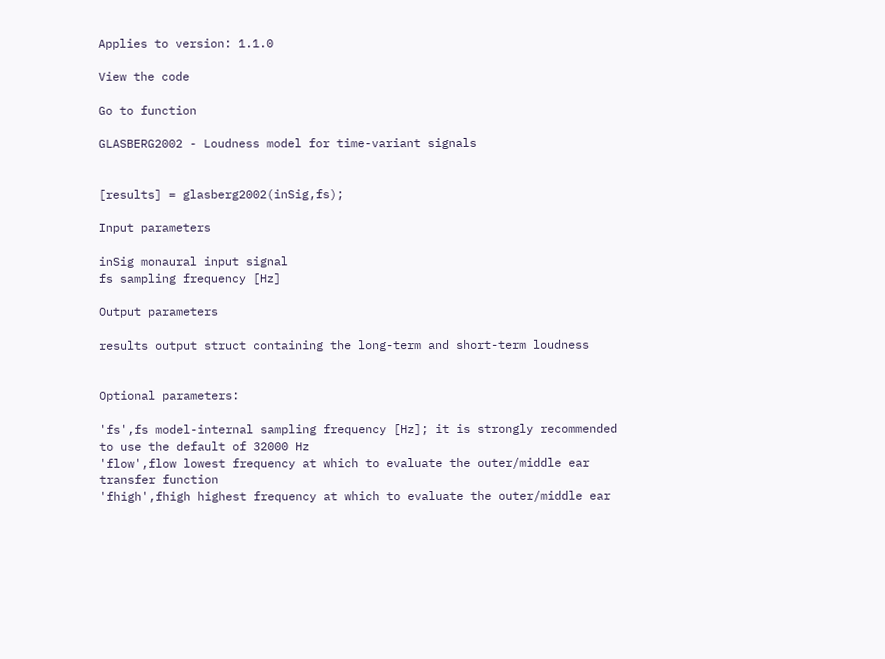Applies to version: 1.1.0

View the code

Go to function

GLASBERG2002 - Loudness model for time-variant signals


[results] = glasberg2002(inSig,fs);

Input parameters

inSig monaural input signal
fs sampling frequency [Hz]

Output parameters

results output struct containing the long-term and short-term loudness


Optional parameters:

'fs',fs model-internal sampling frequency [Hz]; it is strongly recommended to use the default of 32000 Hz
'flow',flow lowest frequency at which to evaluate the outer/middle ear transfer function
'fhigh',fhigh highest frequency at which to evaluate the outer/middle ear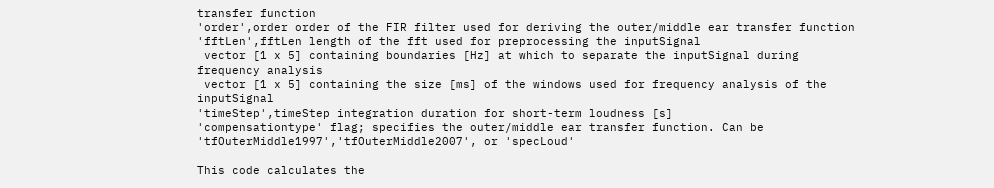transfer function
'order',order order of the FIR filter used for deriving the outer/middle ear transfer function
'fftLen',fftLen length of the fft used for preprocessing the inputSignal
 vector [1 x 5] containing boundaries [Hz] at which to separate the inputSignal during frequency analysis
 vector [1 x 5] containing the size [ms] of the windows used for frequency analysis of the inputSignal
'timeStep',timeStep integration duration for short-term loudness [s]
'compensationtype' flag; specifies the outer/middle ear transfer function. Can be 'tfOuterMiddle1997','tfOuterMiddle2007', or 'specLoud'

This code calculates the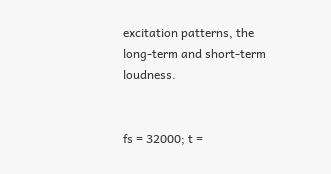excitation patterns, the long-term and short-term loudness.


fs = 32000; t =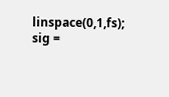linspace(0,1,fs); sig =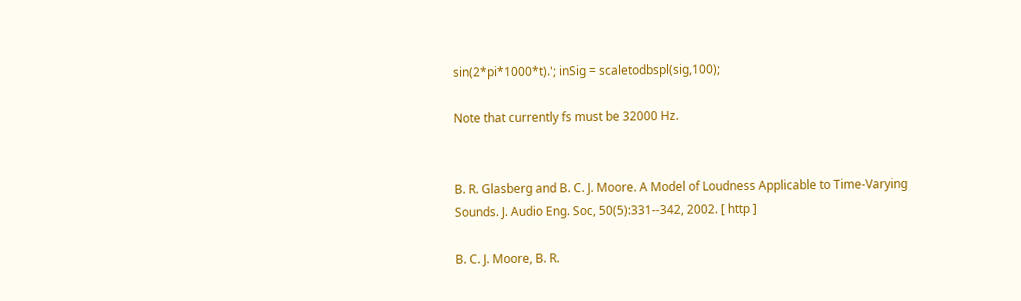sin(2*pi*1000*t).'; inSig = scaletodbspl(sig,100);

Note that currently fs must be 32000 Hz.


B. R. Glasberg and B. C. J. Moore. A Model of Loudness Applicable to Time-Varying Sounds. J. Audio Eng. Soc, 50(5):331--342, 2002. [ http ]

B. C. J. Moore, B. R.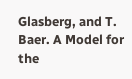Glasberg, and T. Baer. A Model for the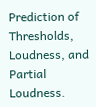Prediction of Thresholds, Loudness, and Partial Loudness.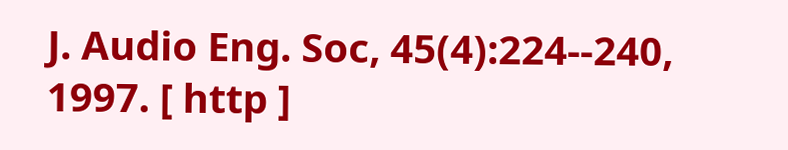J. Audio Eng. Soc, 45(4):224--240, 1997. [ http ]